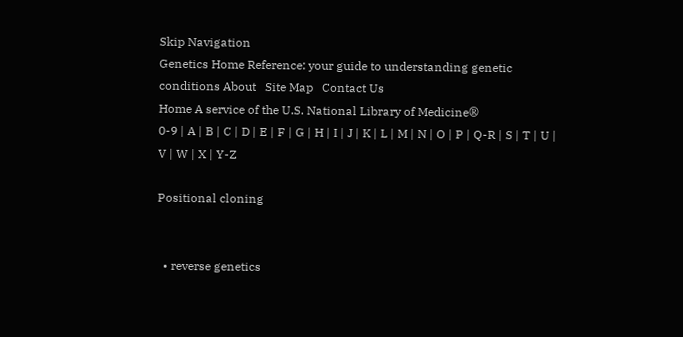Skip Navigation
Genetics Home Reference: your guide to understanding genetic conditions About   Site Map   Contact Us
Home A service of the U.S. National Library of Medicine®
0-9 | A | B | C | D | E | F | G | H | I | J | K | L | M | N | O | P | Q-R | S | T | U | V | W | X | Y-Z

Positional cloning


  • reverse genetics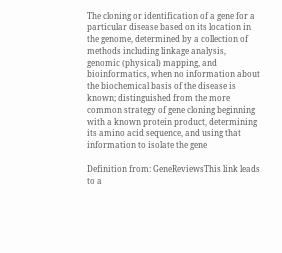The cloning or identification of a gene for a particular disease based on its location in the genome, determined by a collection of methods including linkage analysis, genomic (physical) mapping, and bioinformatics, when no information about the biochemical basis of the disease is known; distinguished from the more common strategy of gene cloning beginning with a known protein product, determining its amino acid sequence, and using that information to isolate the gene

Definition from: GeneReviewsThis link leads to a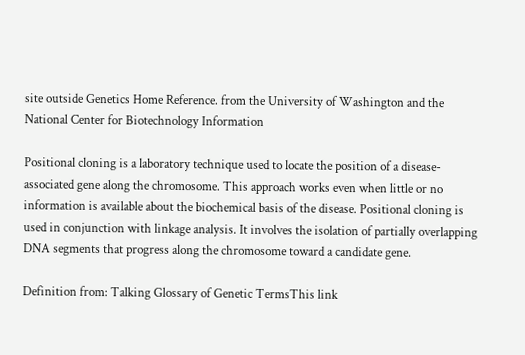site outside Genetics Home Reference. from the University of Washington and the National Center for Biotechnology Information

Positional cloning is a laboratory technique used to locate the position of a disease-associated gene along the chromosome. This approach works even when little or no information is available about the biochemical basis of the disease. Positional cloning is used in conjunction with linkage analysis. It involves the isolation of partially overlapping DNA segments that progress along the chromosome toward a candidate gene.

Definition from: Talking Glossary of Genetic TermsThis link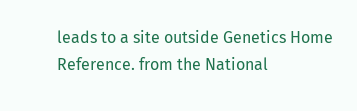leads to a site outside Genetics Home Reference. from the National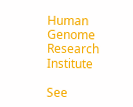Human Genome Research Institute

See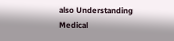also Understanding Medical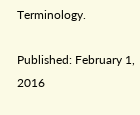Terminology.

Published: February 1, 2016